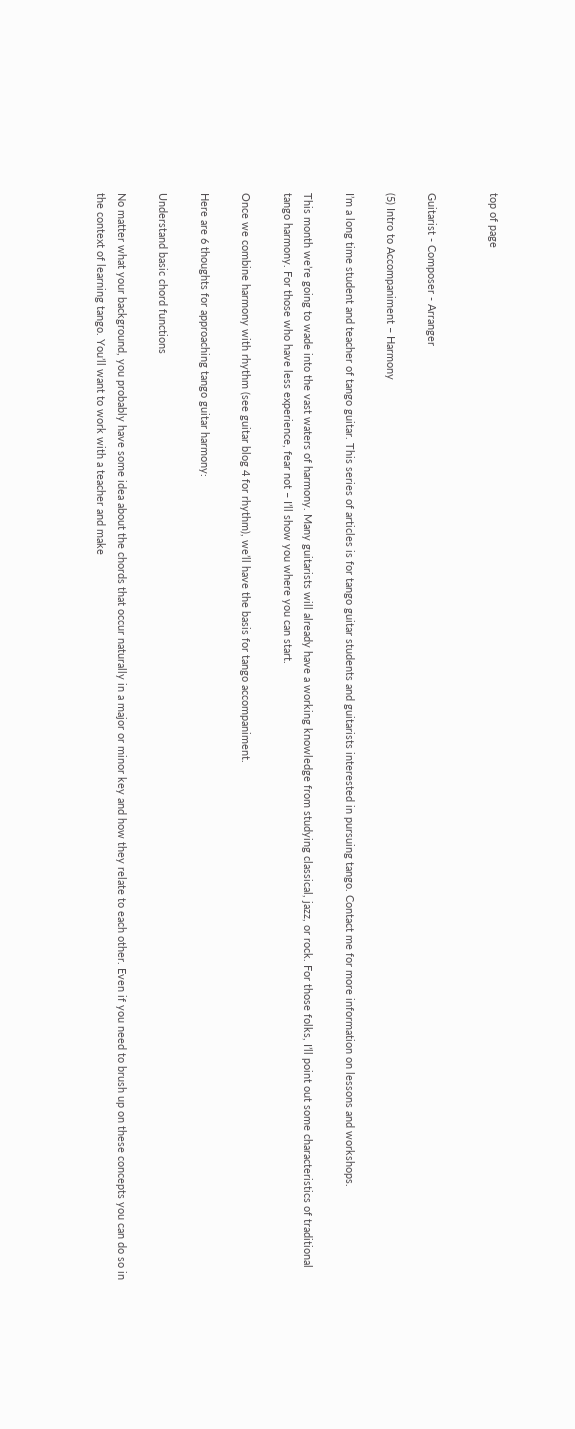top of page


Guitarist - Composer - Arranger

(5) Intro to Accompaniment – Harmony

I’m a long time student and teacher of tango guitar. This series of articles is for tango guitar students and guitarists interested in pursuing tango. Contact me for more information on lessons and workshops.

This month we’re going to wade into the vast waters of harmony. Many guitarists will already have a working knowledge from studying classical, jazz, or rock. For those folks, I’ll point out some characteristics of traditional tango harmony. For those who have less experience, fear not – I’ll show you where you can start.

Once we combine harmony with rhythm (see guitar blog 4 for rhythm), we’ll have the basis for tango accompaniment.

Here are 6 thoughts for approaching tango guitar harmony:

Understand basic chord functions

No matter what your background, you probably have some idea about the chords that occur naturally in a major or minor key and how they relate to each other. Even if you need to brush up on these concepts you can do so in the context of learning tango. You’ll want to work with a teacher and make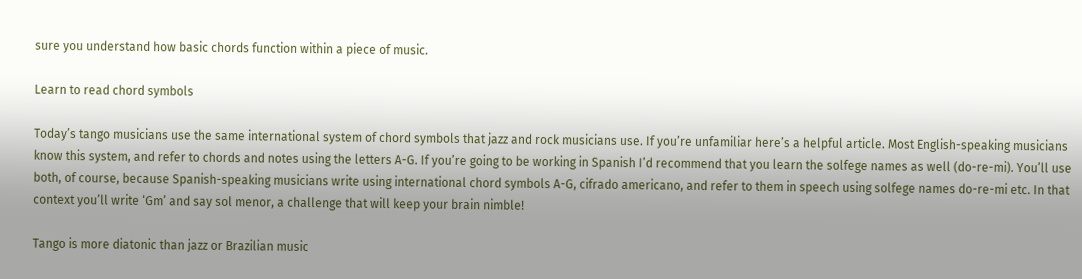sure you understand how basic chords function within a piece of music.

Learn to read chord symbols

Today’s tango musicians use the same international system of chord symbols that jazz and rock musicians use. If you’re unfamiliar here’s a helpful article. Most English-speaking musicians know this system, and refer to chords and notes using the letters A-G. If you’re going to be working in Spanish I’d recommend that you learn the solfege names as well (do-re-mi). You’ll use both, of course, because Spanish-speaking musicians write using international chord symbols A-G, cifrado americano, and refer to them in speech using solfege names do-re-mi etc. In that context you’ll write ‘Gm’ and say sol menor, a challenge that will keep your brain nimble!

Tango is more diatonic than jazz or Brazilian music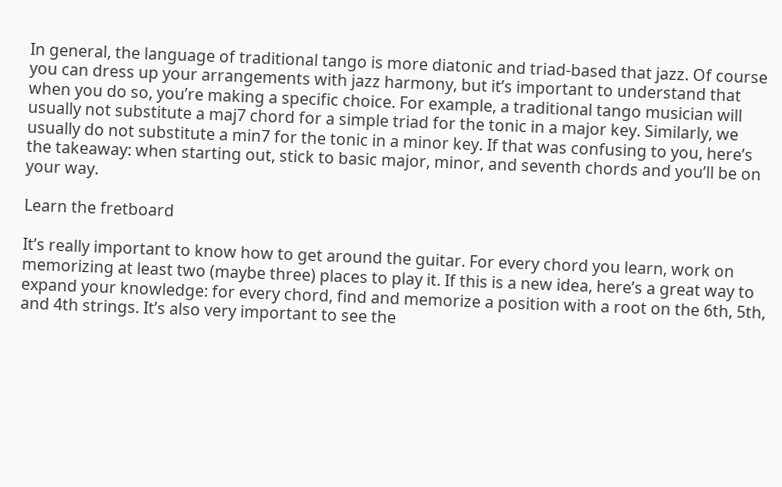In general, the language of traditional tango is more diatonic and triad-based that jazz. Of course you can dress up your arrangements with jazz harmony, but it’s important to understand that when you do so, you’re making a specific choice. For example, a traditional tango musician will usually not substitute a maj7 chord for a simple triad for the tonic in a major key. Similarly, we usually do not substitute a min7 for the tonic in a minor key. If that was confusing to you, here’s the takeaway: when starting out, stick to basic major, minor, and seventh chords and you’ll be on your way.

Learn the fretboard

It’s really important to know how to get around the guitar. For every chord you learn, work on memorizing at least two (maybe three) places to play it. If this is a new idea, here’s a great way to expand your knowledge: for every chord, find and memorize a position with a root on the 6th, 5th, and 4th strings. It’s also very important to see the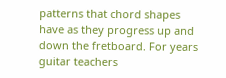patterns that chord shapes have as they progress up and down the fretboard. For years guitar teachers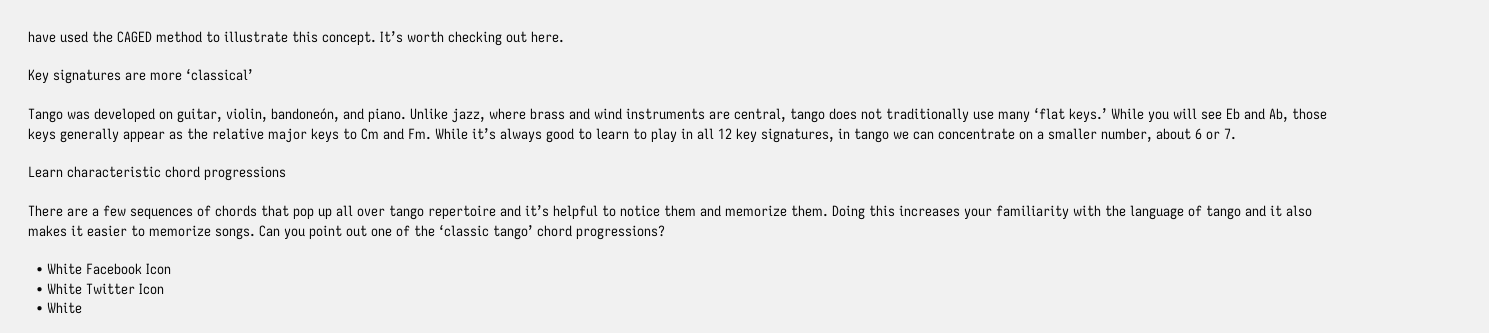have used the CAGED method to illustrate this concept. It’s worth checking out here.

Key signatures are more ‘classical’

Tango was developed on guitar, violin, bandoneón, and piano. Unlike jazz, where brass and wind instruments are central, tango does not traditionally use many ‘flat keys.’ While you will see Eb and Ab, those keys generally appear as the relative major keys to Cm and Fm. While it’s always good to learn to play in all 12 key signatures, in tango we can concentrate on a smaller number, about 6 or 7.

Learn characteristic chord progressions

There are a few sequences of chords that pop up all over tango repertoire and it’s helpful to notice them and memorize them. Doing this increases your familiarity with the language of tango and it also makes it easier to memorize songs. Can you point out one of the ‘classic tango’ chord progressions?

  • White Facebook Icon
  • White Twitter Icon
  • White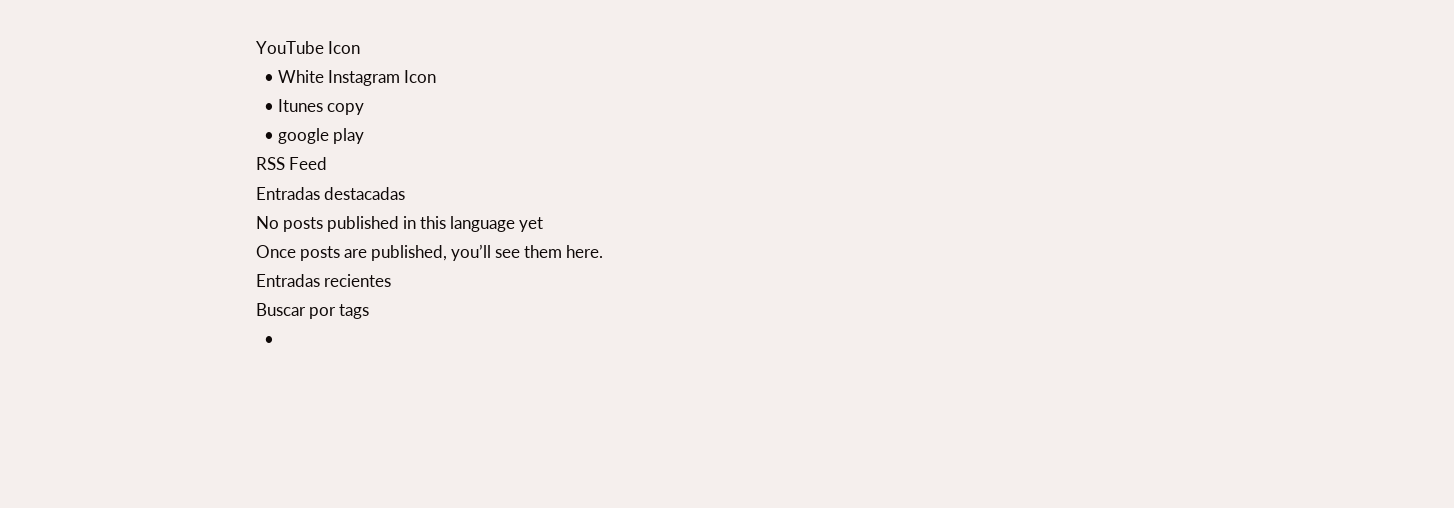YouTube Icon
  • White Instagram Icon
  • Itunes copy
  • google play
RSS Feed
Entradas destacadas
No posts published in this language yet
Once posts are published, you’ll see them here.
Entradas recientes
Buscar por tags
  •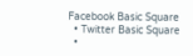Facebook Basic Square
  • Twitter Basic Square
  •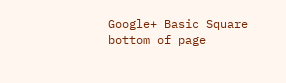Google+ Basic Square
bottom of page